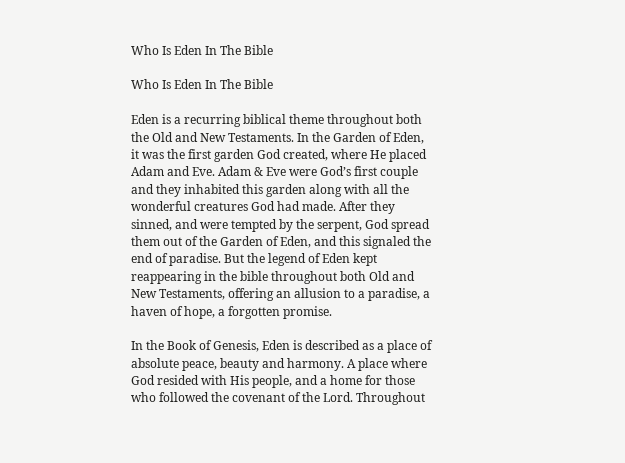Who Is Eden In The Bible

Who Is Eden In The Bible

Eden is a recurring biblical theme throughout both the Old and New Testaments. In the Garden of Eden, it was the first garden God created, where He placed Adam and Eve. Adam & Eve were God’s first couple and they inhabited this garden along with all the wonderful creatures God had made. After they sinned, and were tempted by the serpent, God spread them out of the Garden of Eden, and this signaled the end of paradise. But the legend of Eden kept reappearing in the bible throughout both Old and New Testaments, offering an allusion to a paradise, a haven of hope, a forgotten promise.

In the Book of Genesis, Eden is described as a place of absolute peace, beauty and harmony. A place where God resided with His people, and a home for those who followed the covenant of the Lord. Throughout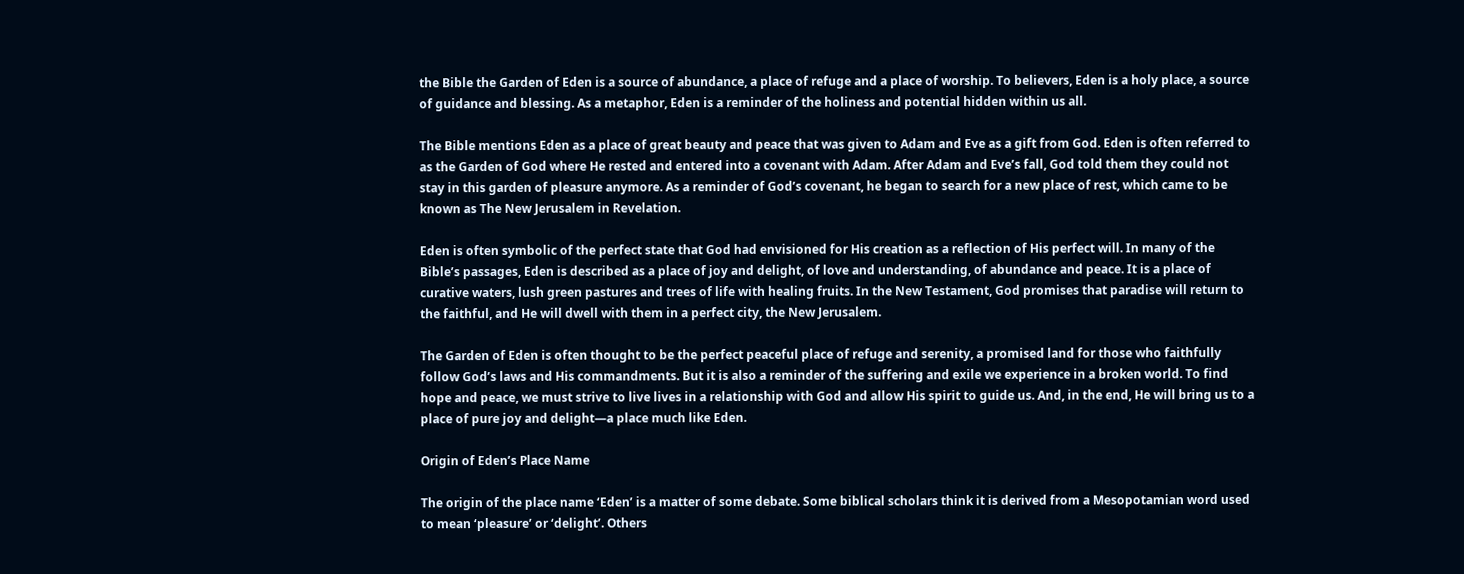the Bible the Garden of Eden is a source of abundance, a place of refuge and a place of worship. To believers, Eden is a holy place, a source of guidance and blessing. As a metaphor, Eden is a reminder of the holiness and potential hidden within us all.

The Bible mentions Eden as a place of great beauty and peace that was given to Adam and Eve as a gift from God. Eden is often referred to as the Garden of God where He rested and entered into a covenant with Adam. After Adam and Eve’s fall, God told them they could not stay in this garden of pleasure anymore. As a reminder of God’s covenant, he began to search for a new place of rest, which came to be known as The New Jerusalem in Revelation.

Eden is often symbolic of the perfect state that God had envisioned for His creation as a reflection of His perfect will. In many of the Bible’s passages, Eden is described as a place of joy and delight, of love and understanding, of abundance and peace. It is a place of curative waters, lush green pastures and trees of life with healing fruits. In the New Testament, God promises that paradise will return to the faithful, and He will dwell with them in a perfect city, the New Jerusalem.

The Garden of Eden is often thought to be the perfect peaceful place of refuge and serenity, a promised land for those who faithfully follow God’s laws and His commandments. But it is also a reminder of the suffering and exile we experience in a broken world. To find hope and peace, we must strive to live lives in a relationship with God and allow His spirit to guide us. And, in the end, He will bring us to a place of pure joy and delight—a place much like Eden.

Origin of Eden’s Place Name

The origin of the place name ‘Eden’ is a matter of some debate. Some biblical scholars think it is derived from a Mesopotamian word used to mean ‘pleasure’ or ‘delight’. Others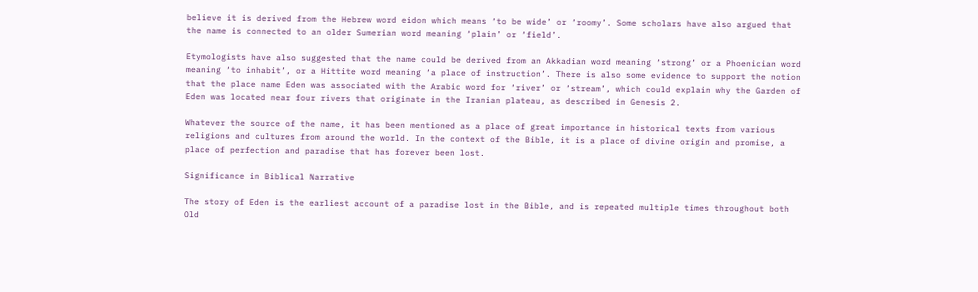believe it is derived from the Hebrew word eidon which means ‘to be wide’ or ‘roomy’. Some scholars have also argued that the name is connected to an older Sumerian word meaning ‘plain’ or ‘field’.

Etymologists have also suggested that the name could be derived from an Akkadian word meaning ‘strong’ or a Phoenician word meaning ‘to inhabit’, or a Hittite word meaning ‘a place of instruction’. There is also some evidence to support the notion that the place name Eden was associated with the Arabic word for ‘river’ or ‘stream’, which could explain why the Garden of Eden was located near four rivers that originate in the Iranian plateau, as described in Genesis 2.

Whatever the source of the name, it has been mentioned as a place of great importance in historical texts from various religions and cultures from around the world. In the context of the Bible, it is a place of divine origin and promise, a place of perfection and paradise that has forever been lost.

Significance in Biblical Narrative

The story of Eden is the earliest account of a paradise lost in the Bible, and is repeated multiple times throughout both Old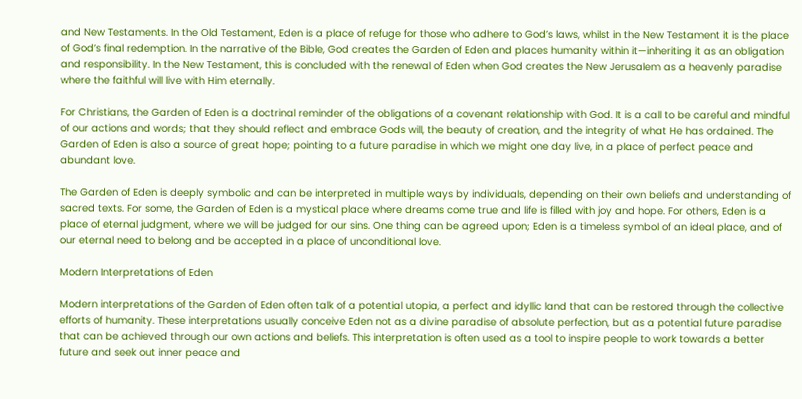and New Testaments. In the Old Testament, Eden is a place of refuge for those who adhere to God’s laws, whilst in the New Testament it is the place of God’s final redemption. In the narrative of the Bible, God creates the Garden of Eden and places humanity within it—inheriting it as an obligation and responsibility. In the New Testament, this is concluded with the renewal of Eden when God creates the New Jerusalem as a heavenly paradise where the faithful will live with Him eternally.

For Christians, the Garden of Eden is a doctrinal reminder of the obligations of a covenant relationship with God. It is a call to be careful and mindful of our actions and words; that they should reflect and embrace Gods will, the beauty of creation, and the integrity of what He has ordained. The Garden of Eden is also a source of great hope; pointing to a future paradise in which we might one day live, in a place of perfect peace and abundant love.

The Garden of Eden is deeply symbolic and can be interpreted in multiple ways by individuals, depending on their own beliefs and understanding of sacred texts. For some, the Garden of Eden is a mystical place where dreams come true and life is filled with joy and hope. For others, Eden is a place of eternal judgment, where we will be judged for our sins. One thing can be agreed upon; Eden is a timeless symbol of an ideal place, and of our eternal need to belong and be accepted in a place of unconditional love.

Modern Interpretations of Eden

Modern interpretations of the Garden of Eden often talk of a potential utopia, a perfect and idyllic land that can be restored through the collective efforts of humanity. These interpretations usually conceive Eden not as a divine paradise of absolute perfection, but as a potential future paradise that can be achieved through our own actions and beliefs. This interpretation is often used as a tool to inspire people to work towards a better future and seek out inner peace and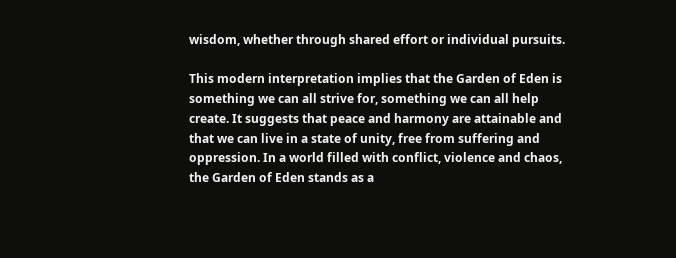wisdom, whether through shared effort or individual pursuits.

This modern interpretation implies that the Garden of Eden is something we can all strive for, something we can all help create. It suggests that peace and harmony are attainable and that we can live in a state of unity, free from suffering and oppression. In a world filled with conflict, violence and chaos, the Garden of Eden stands as a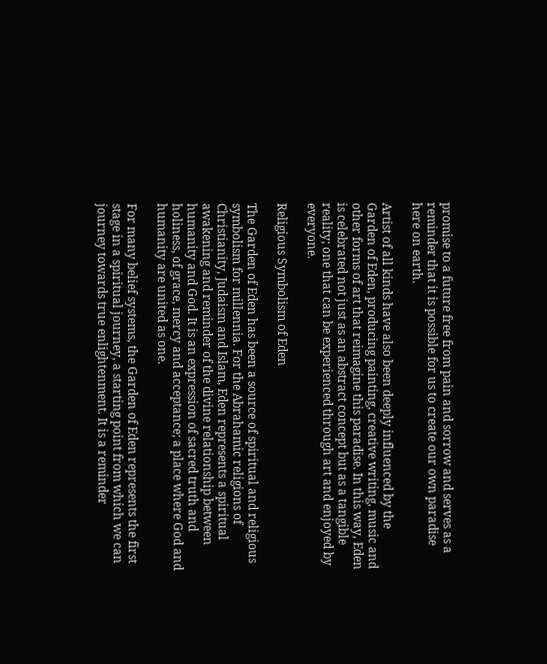promise to a future free from pain and sorrow and serves as a reminder that it is possible for us to create our own paradise here on earth.

Artist of all kinds have also been deeply influenced by the Garden of Eden, producing painting, creative writing, music and other forms of art that reimagine this paradise. In this way, Eden is celebrated not just as an abstract concept but as a tangible reality; one that can be experienced through art and enjoyed by everyone.

Religious Symbolism of Eden

The Garden of Eden has been a source of spiritual and religious symbolism for millennia. For the Abrahamic religions of Christianity, Judaism and Islam, Eden represents a spiritual awakening and reminder of the divine relationship between humanity and God. It is an expression of sacred truth and holiness, of grace, mercy and acceptance; a place where God and humanity are united as one.

For many belief systems, the Garden of Eden represents the first stage in a spiritual journey, a starting point from which we can journey towards true enlightenment. It is a reminder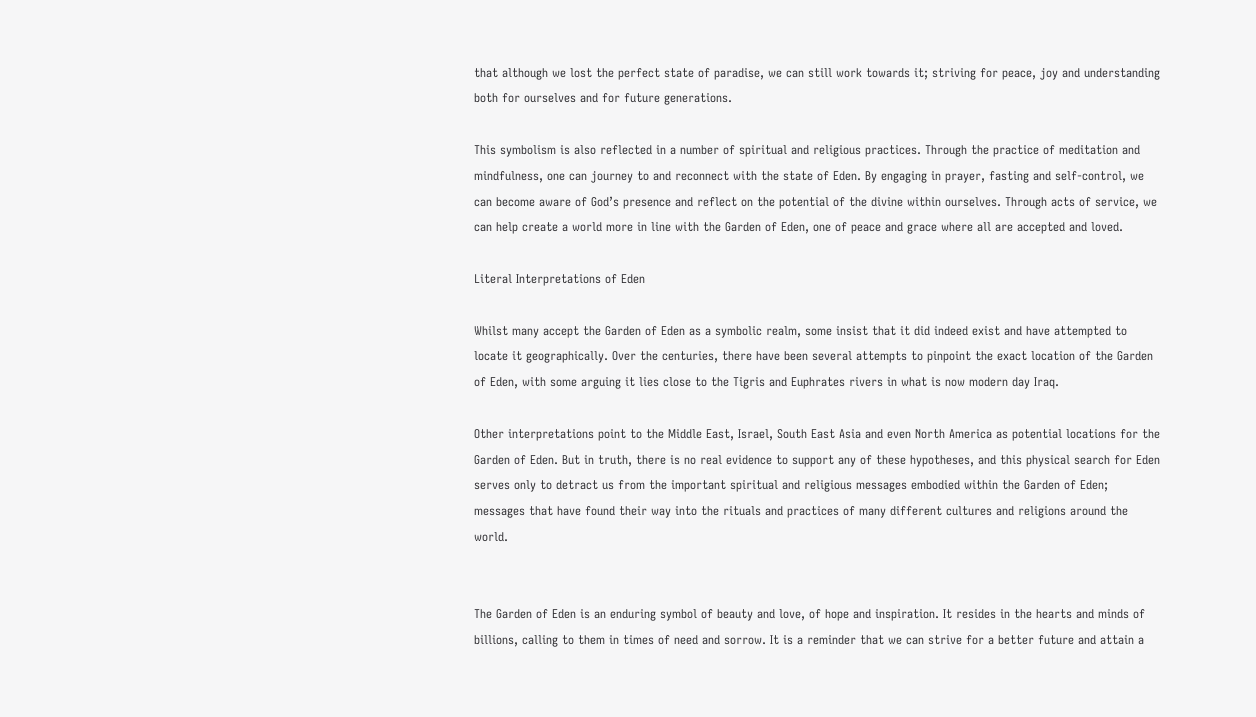that although we lost the perfect state of paradise, we can still work towards it; striving for peace, joy and understanding both for ourselves and for future generations.

This symbolism is also reflected in a number of spiritual and religious practices. Through the practice of meditation and mindfulness, one can journey to and reconnect with the state of Eden. By engaging in prayer, fasting and self-control, we can become aware of God’s presence and reflect on the potential of the divine within ourselves. Through acts of service, we can help create a world more in line with the Garden of Eden, one of peace and grace where all are accepted and loved.

Literal Interpretations of Eden

Whilst many accept the Garden of Eden as a symbolic realm, some insist that it did indeed exist and have attempted to locate it geographically. Over the centuries, there have been several attempts to pinpoint the exact location of the Garden of Eden, with some arguing it lies close to the Tigris and Euphrates rivers in what is now modern day Iraq.

Other interpretations point to the Middle East, Israel, South East Asia and even North America as potential locations for the Garden of Eden. But in truth, there is no real evidence to support any of these hypotheses, and this physical search for Eden serves only to detract us from the important spiritual and religious messages embodied within the Garden of Eden; messages that have found their way into the rituals and practices of many different cultures and religions around the world.


The Garden of Eden is an enduring symbol of beauty and love, of hope and inspiration. It resides in the hearts and minds of billions, calling to them in times of need and sorrow. It is a reminder that we can strive for a better future and attain a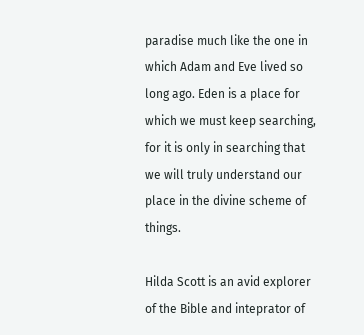paradise much like the one in which Adam and Eve lived so long ago. Eden is a place for which we must keep searching, for it is only in searching that we will truly understand our place in the divine scheme of things.

Hilda Scott is an avid explorer of the Bible and inteprator of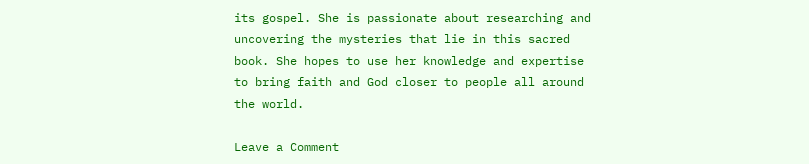its gospel. She is passionate about researching and uncovering the mysteries that lie in this sacred book. She hopes to use her knowledge and expertise to bring faith and God closer to people all around the world.

Leave a Comment